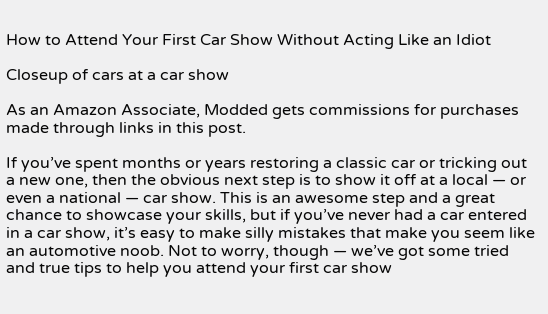How to Attend Your First Car Show Without Acting Like an Idiot

Closeup of cars at a car show

As an Amazon Associate, Modded gets commissions for purchases made through links in this post.

If you’ve spent months or years restoring a classic car or tricking out a new one, then the obvious next step is to show it off at a local — or even a national — car show. This is an awesome step and a great chance to showcase your skills, but if you’ve never had a car entered in a car show, it’s easy to make silly mistakes that make you seem like an automotive noob. Not to worry, though — we’ve got some tried and true tips to help you attend your first car show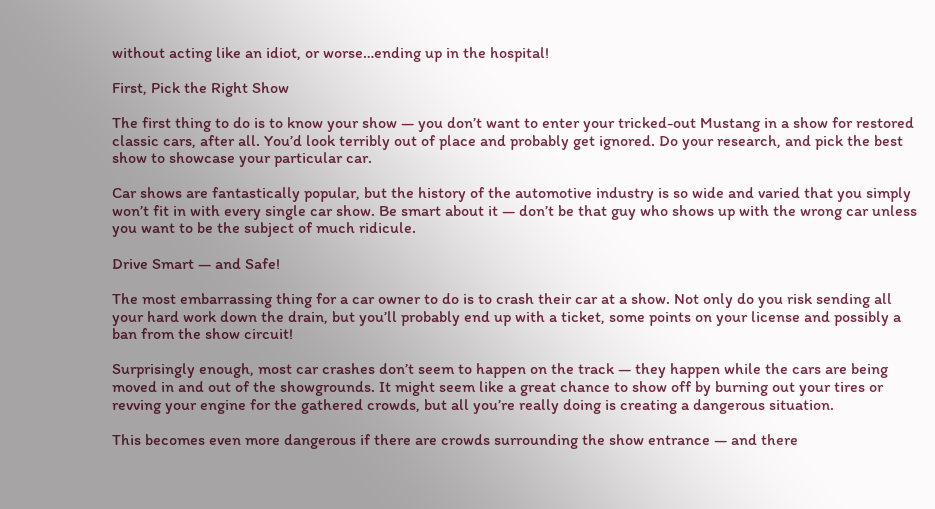without acting like an idiot, or worse…ending up in the hospital!

First, Pick the Right Show

The first thing to do is to know your show — you don’t want to enter your tricked-out Mustang in a show for restored classic cars, after all. You’d look terribly out of place and probably get ignored. Do your research, and pick the best show to showcase your particular car.

Car shows are fantastically popular, but the history of the automotive industry is so wide and varied that you simply won’t fit in with every single car show. Be smart about it — don’t be that guy who shows up with the wrong car unless you want to be the subject of much ridicule.

Drive Smart — and Safe!

The most embarrassing thing for a car owner to do is to crash their car at a show. Not only do you risk sending all your hard work down the drain, but you’ll probably end up with a ticket, some points on your license and possibly a ban from the show circuit!

Surprisingly enough, most car crashes don’t seem to happen on the track — they happen while the cars are being moved in and out of the showgrounds. It might seem like a great chance to show off by burning out your tires or revving your engine for the gathered crowds, but all you’re really doing is creating a dangerous situation.

This becomes even more dangerous if there are crowds surrounding the show entrance — and there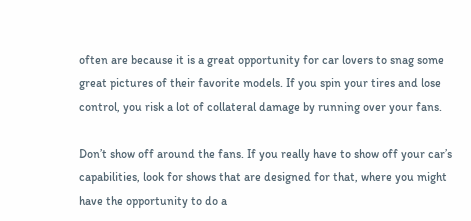often are because it is a great opportunity for car lovers to snag some great pictures of their favorite models. If you spin your tires and lose control, you risk a lot of collateral damage by running over your fans.

Don’t show off around the fans. If you really have to show off your car’s capabilities, look for shows that are designed for that, where you might have the opportunity to do a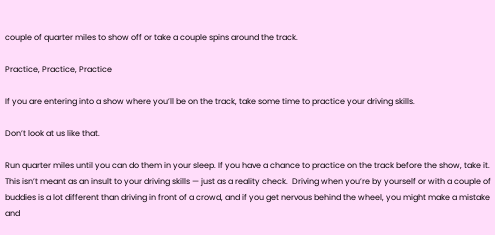couple of quarter miles to show off or take a couple spins around the track.

Practice, Practice, Practice

If you are entering into a show where you’ll be on the track, take some time to practice your driving skills.

Don’t look at us like that.

Run quarter miles until you can do them in your sleep. If you have a chance to practice on the track before the show, take it. This isn’t meant as an insult to your driving skills — just as a reality check.  Driving when you’re by yourself or with a couple of buddies is a lot different than driving in front of a crowd, and if you get nervous behind the wheel, you might make a mistake and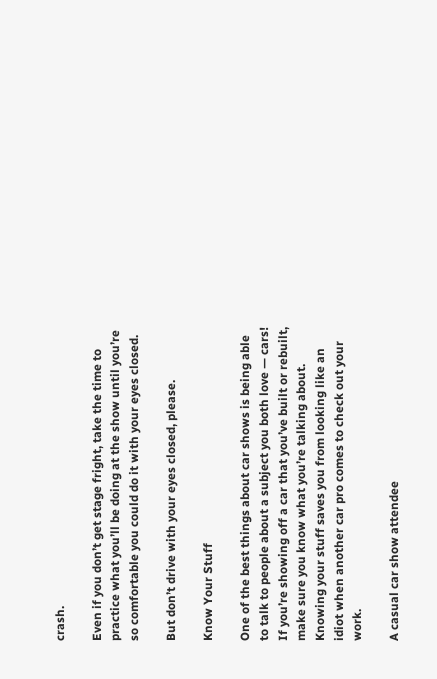crash.

Even if you don’t get stage fright, take the time to practice what you’ll be doing at the show until you’re so comfortable you could do it with your eyes closed.

But don’t drive with your eyes closed, please.

Know Your Stuff

One of the best things about car shows is being able to talk to people about a subject you both love — cars! If you’re showing off a car that you’ve built or rebuilt, make sure you know what you’re talking about. Knowing your stuff saves you from looking like an idiot when another car pro comes to check out your work.

A casual car show attendee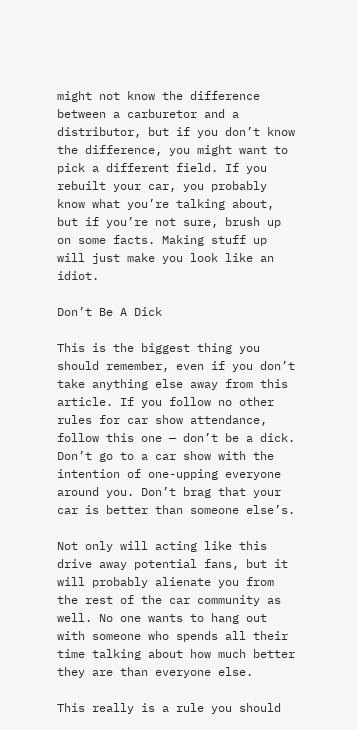might not know the difference between a carburetor and a distributor, but if you don’t know the difference, you might want to pick a different field. If you rebuilt your car, you probably know what you’re talking about, but if you’re not sure, brush up on some facts. Making stuff up will just make you look like an idiot.

Don’t Be A Dick

This is the biggest thing you should remember, even if you don’t take anything else away from this article. If you follow no other rules for car show attendance, follow this one — don’t be a dick. Don’t go to a car show with the intention of one-upping everyone around you. Don’t brag that your car is better than someone else’s.

Not only will acting like this drive away potential fans, but it will probably alienate you from the rest of the car community as well. No one wants to hang out with someone who spends all their time talking about how much better they are than everyone else.

This really is a rule you should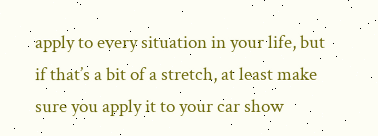apply to every situation in your life, but if that’s a bit of a stretch, at least make sure you apply it to your car show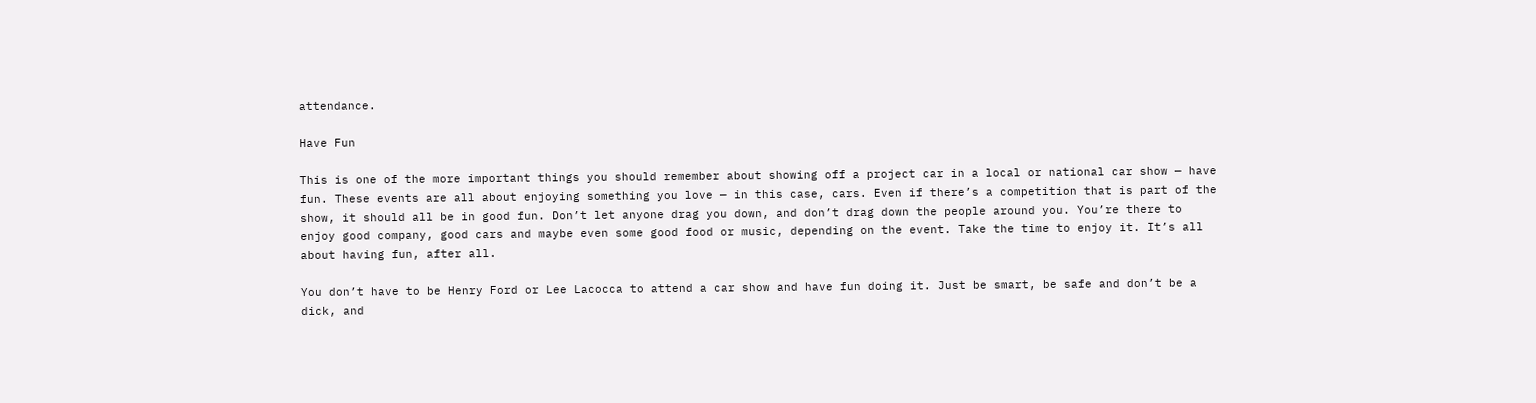attendance.

Have Fun

This is one of the more important things you should remember about showing off a project car in a local or national car show — have fun. These events are all about enjoying something you love — in this case, cars. Even if there’s a competition that is part of the show, it should all be in good fun. Don’t let anyone drag you down, and don’t drag down the people around you. You’re there to enjoy good company, good cars and maybe even some good food or music, depending on the event. Take the time to enjoy it. It’s all about having fun, after all.

You don’t have to be Henry Ford or Lee Lacocca to attend a car show and have fun doing it. Just be smart, be safe and don’t be a dick, and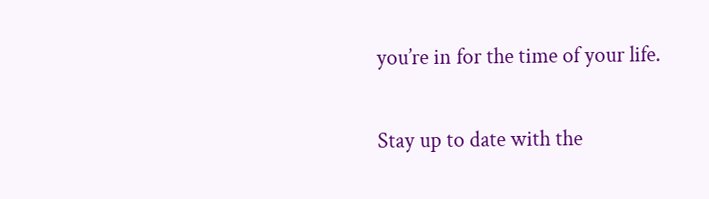you’re in for the time of your life.

Stay up to date with the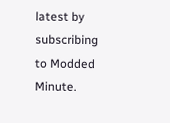latest by subscribing to Modded Minute.